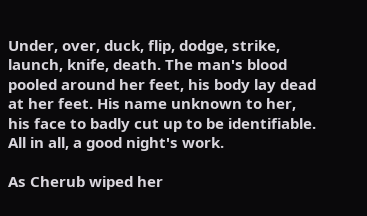Under, over, duck, flip, dodge, strike, launch, knife, death. The man's blood pooled around her feet, his body lay dead at her feet. His name unknown to her, his face to badly cut up to be identifiable. All in all, a good night's work.

As Cherub wiped her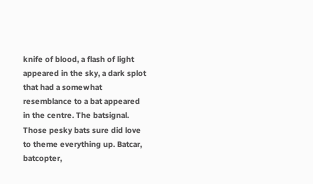knife of blood, a flash of light appeared in the sky, a dark splot that had a somewhat resemblance to a bat appeared in the centre. The batsignal. Those pesky bats sure did love to theme everything up. Batcar, batcopter,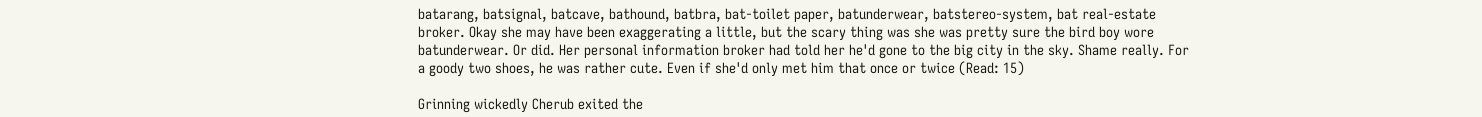batarang, batsignal, batcave, bathound, batbra, bat-toilet paper, batunderwear, batstereo-system, bat real-estate broker. Okay she may have been exaggerating a little, but the scary thing was she was pretty sure the bird boy wore batunderwear. Or did. Her personal information broker had told her he'd gone to the big city in the sky. Shame really. For a goody two shoes, he was rather cute. Even if she'd only met him that once or twice (Read: 15)

Grinning wickedly Cherub exited the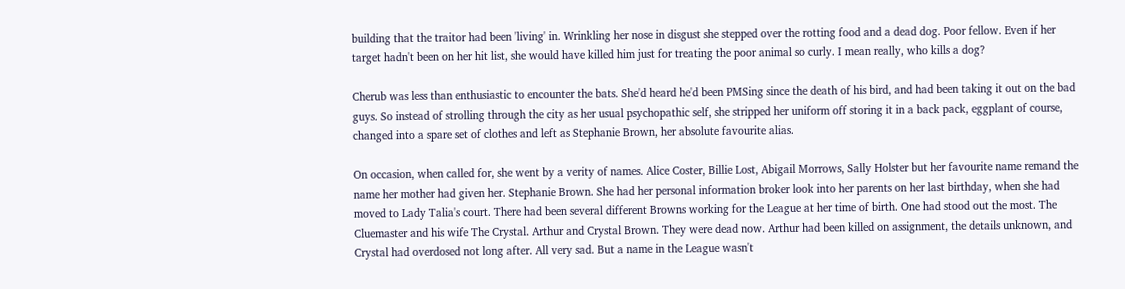building that the traitor had been 'living' in. Wrinkling her nose in disgust she stepped over the rotting food and a dead dog. Poor fellow. Even if her target hadn't been on her hit list, she would have killed him just for treating the poor animal so curly. I mean really, who kills a dog?

Cherub was less than enthusiastic to encounter the bats. She'd heard he'd been PMSing since the death of his bird, and had been taking it out on the bad guys. So instead of strolling through the city as her usual psychopathic self, she stripped her uniform off storing it in a back pack, eggplant of course, changed into a spare set of clothes and left as Stephanie Brown, her absolute favourite alias.

On occasion, when called for, she went by a verity of names. Alice Coster, Billie Lost, Abigail Morrows, Sally Holster but her favourite name remand the name her mother had given her. Stephanie Brown. She had her personal information broker look into her parents on her last birthday, when she had moved to Lady Talia's court. There had been several different Browns working for the League at her time of birth. One had stood out the most. The Cluemaster and his wife The Crystal. Arthur and Crystal Brown. They were dead now. Arthur had been killed on assignment, the details unknown, and Crystal had overdosed not long after. All very sad. But a name in the League wasn't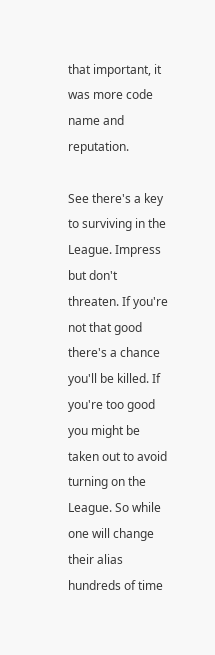that important, it was more code name and reputation.

See there's a key to surviving in the League. Impress but don't threaten. If you're not that good there's a chance you'll be killed. If you're too good you might be taken out to avoid turning on the League. So while one will change their alias hundreds of time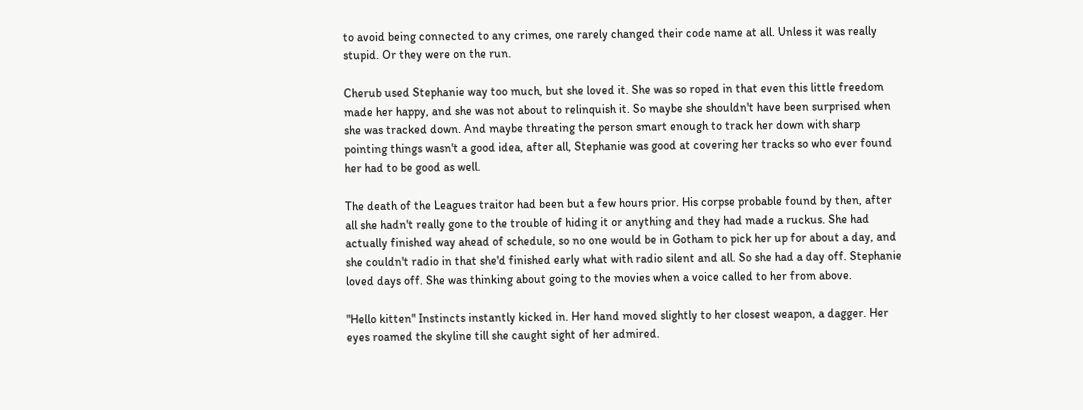to avoid being connected to any crimes, one rarely changed their code name at all. Unless it was really stupid. Or they were on the run.

Cherub used Stephanie way too much, but she loved it. She was so roped in that even this little freedom made her happy, and she was not about to relinquish it. So maybe she shouldn't have been surprised when she was tracked down. And maybe threating the person smart enough to track her down with sharp pointing things wasn't a good idea, after all, Stephanie was good at covering her tracks so who ever found her had to be good as well.

The death of the Leagues traitor had been but a few hours prior. His corpse probable found by then, after all she hadn't really gone to the trouble of hiding it or anything and they had made a ruckus. She had actually finished way ahead of schedule, so no one would be in Gotham to pick her up for about a day, and she couldn't radio in that she'd finished early what with radio silent and all. So she had a day off. Stephanie loved days off. She was thinking about going to the movies when a voice called to her from above.

"Hello kitten" Instincts instantly kicked in. Her hand moved slightly to her closest weapon, a dagger. Her eyes roamed the skyline till she caught sight of her admired.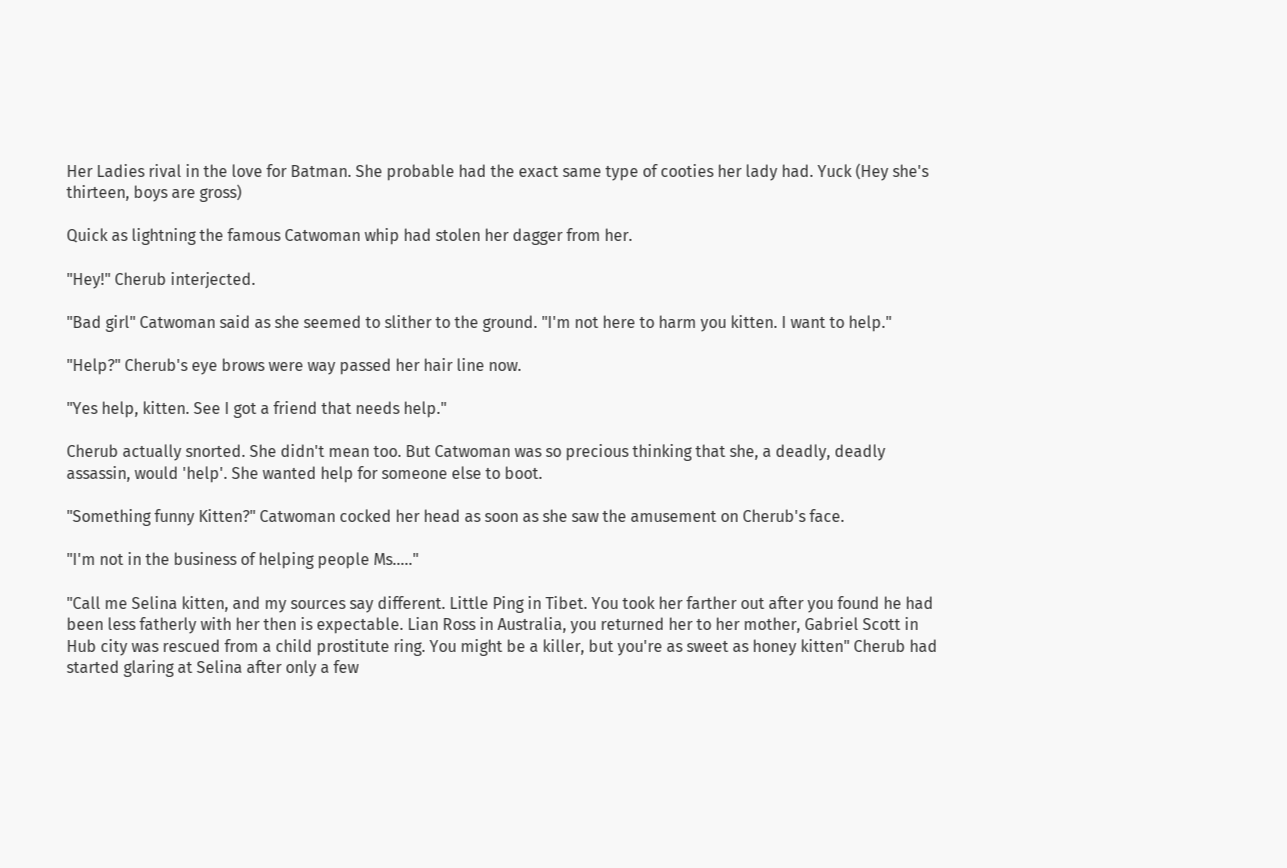Her Ladies rival in the love for Batman. She probable had the exact same type of cooties her lady had. Yuck (Hey she's thirteen, boys are gross)

Quick as lightning the famous Catwoman whip had stolen her dagger from her.

"Hey!" Cherub interjected.

"Bad girl" Catwoman said as she seemed to slither to the ground. "I'm not here to harm you kitten. I want to help."

"Help?" Cherub's eye brows were way passed her hair line now.

"Yes help, kitten. See I got a friend that needs help."

Cherub actually snorted. She didn't mean too. But Catwoman was so precious thinking that she, a deadly, deadly assassin, would 'help'. She wanted help for someone else to boot.

"Something funny Kitten?" Catwoman cocked her head as soon as she saw the amusement on Cherub's face.

"I'm not in the business of helping people Ms….."

"Call me Selina kitten, and my sources say different. Little Ping in Tibet. You took her farther out after you found he had been less fatherly with her then is expectable. Lian Ross in Australia, you returned her to her mother, Gabriel Scott in Hub city was rescued from a child prostitute ring. You might be a killer, but you're as sweet as honey kitten" Cherub had started glaring at Selina after only a few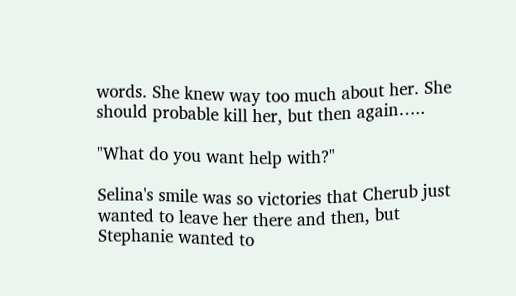words. She knew way too much about her. She should probable kill her, but then again…..

"What do you want help with?"

Selina's smile was so victories that Cherub just wanted to leave her there and then, but Stephanie wanted to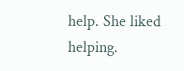help. She liked helping.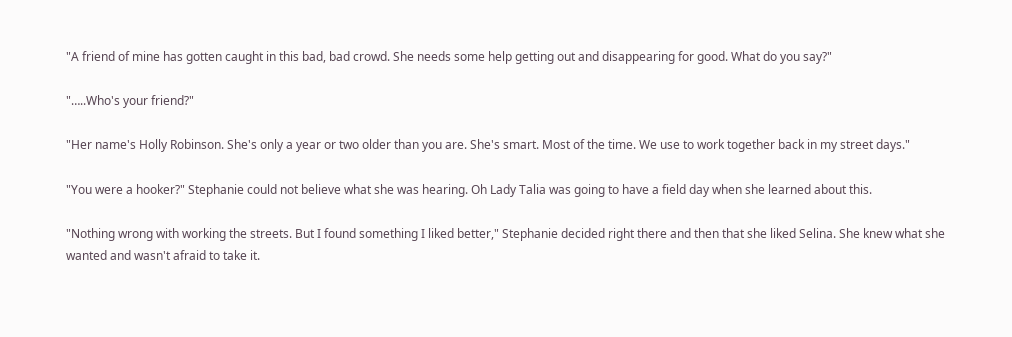"A friend of mine has gotten caught in this bad, bad crowd. She needs some help getting out and disappearing for good. What do you say?"

"…..Who's your friend?"

"Her name's Holly Robinson. She's only a year or two older than you are. She's smart. Most of the time. We use to work together back in my street days."

"You were a hooker?" Stephanie could not believe what she was hearing. Oh Lady Talia was going to have a field day when she learned about this.

"Nothing wrong with working the streets. But I found something I liked better," Stephanie decided right there and then that she liked Selina. She knew what she wanted and wasn't afraid to take it.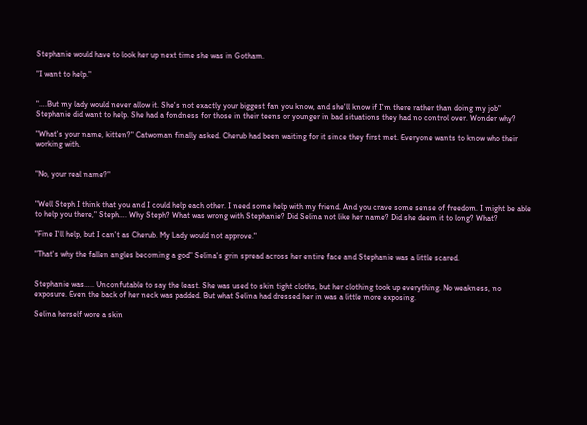Stephanie would have to look her up next time she was in Gotham.

"I want to help."


"….But my lady would never allow it. She's not exactly your biggest fan you know, and she'll know if I'm there rather than doing my job" Stephanie did want to help. She had a fondness for those in their teens or younger in bad situations they had no control over. Wonder why?

"What's your name, kitten?" Catwoman finally asked. Cherub had been waiting for it since they first met. Everyone wants to know who their working with.


"No, your real name?"


"Well Steph I think that you and I could help each other. I need some help with my friend. And you crave some sense of freedom. I might be able to help you there," Steph…. Why Steph? What was wrong with Stephanie? Did Selina not like her name? Did she deem it to long? What?

"Fine I'll help, but I can't as Cherub. My Lady would not approve."

"That's why the fallen angles becoming a god" Selina's grin spread across her entire face and Stephanie was a little scared.


Stephanie was….. Unconfutable to say the least. She was used to skin tight cloths, but her clothing took up everything. No weakness, no exposure. Even the back of her neck was padded. But what Selina had dressed her in was a little more exposing.

Selina herself wore a skin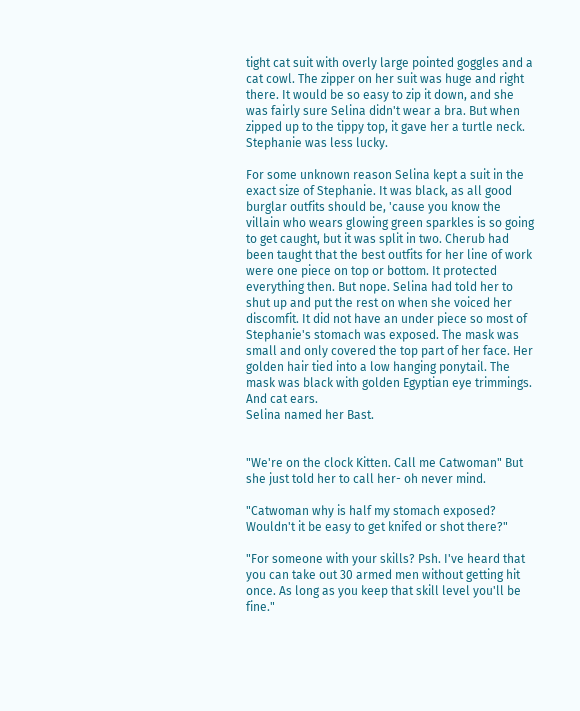tight cat suit with overly large pointed goggles and a cat cowl. The zipper on her suit was huge and right there. It would be so easy to zip it down, and she was fairly sure Selina didn't wear a bra. But when zipped up to the tippy top, it gave her a turtle neck. Stephanie was less lucky.

For some unknown reason Selina kept a suit in the exact size of Stephanie. It was black, as all good burglar outfits should be, 'cause you know the villain who wears glowing green sparkles is so going to get caught, but it was split in two. Cherub had been taught that the best outfits for her line of work were one piece on top or bottom. It protected everything then. But nope. Selina had told her to shut up and put the rest on when she voiced her discomfit. It did not have an under piece so most of Stephanie's stomach was exposed. The mask was small and only covered the top part of her face. Her golden hair tied into a low hanging ponytail. The mask was black with golden Egyptian eye trimmings. And cat ears.
Selina named her Bast.


"We're on the clock Kitten. Call me Catwoman" But she just told her to call her- oh never mind.

"Catwoman why is half my stomach exposed? Wouldn't it be easy to get knifed or shot there?"

"For someone with your skills? Psh. I've heard that you can take out 30 armed men without getting hit once. As long as you keep that skill level you'll be fine."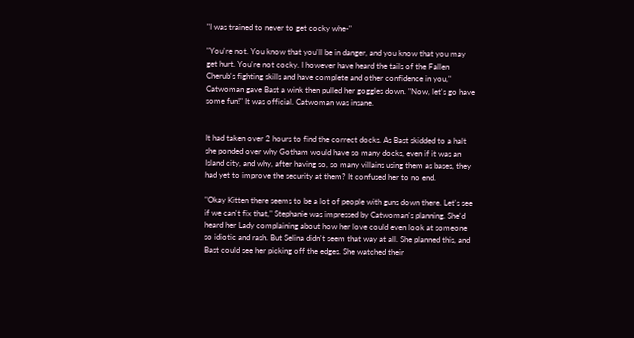"I was trained to never to get cocky whe-"

"You're not. You know that you'll be in danger, and you know that you may get hurt. You're not cocky. I however have heard the tails of the Fallen Cherub's fighting skills and have complete and other confidence in you," Catwoman gave Bast a wink then pulled her goggles down. "Now, let's go have some fun!" It was official. Catwoman was insane.


It had taken over 2 hours to find the correct docks. As Bast skidded to a halt she ponded over why Gotham would have so many docks, even if it was an Island city, and why, after having so, so many villains using them as bases, they had yet to improve the security at them? It confused her to no end.

"Okay Kitten there seems to be a lot of people with guns down there. Let's see if we can't fix that," Stephanie was impressed by Catwoman's planning. She'd heard her Lady complaining about how her love could even look at someone so idiotic and rash. But Selina didn't seem that way at all. She planned this, and Bast could see her picking off the edges. She watched their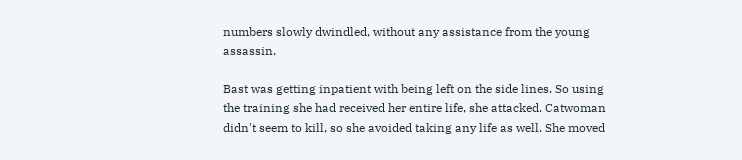numbers slowly dwindled, without any assistance from the young assassin.

Bast was getting inpatient with being left on the side lines. So using the training she had received her entire life, she attacked. Catwoman didn't seem to kill, so she avoided taking any life as well. She moved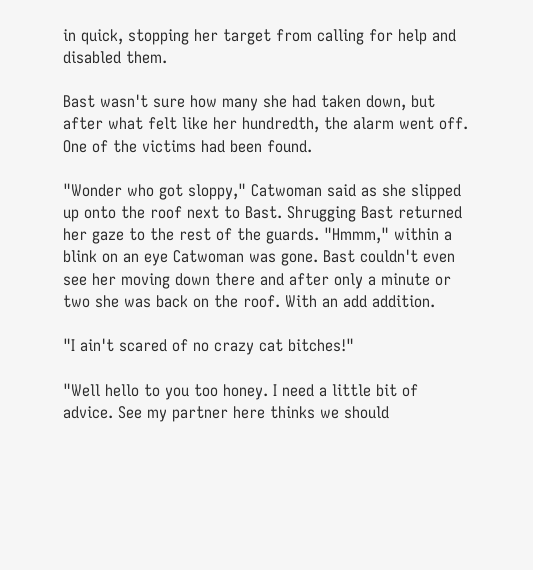in quick, stopping her target from calling for help and disabled them.

Bast wasn't sure how many she had taken down, but after what felt like her hundredth, the alarm went off. One of the victims had been found.

"Wonder who got sloppy," Catwoman said as she slipped up onto the roof next to Bast. Shrugging Bast returned her gaze to the rest of the guards. "Hmmm," within a blink on an eye Catwoman was gone. Bast couldn't even see her moving down there and after only a minute or two she was back on the roof. With an add addition.

"I ain't scared of no crazy cat bitches!"

"Well hello to you too honey. I need a little bit of advice. See my partner here thinks we should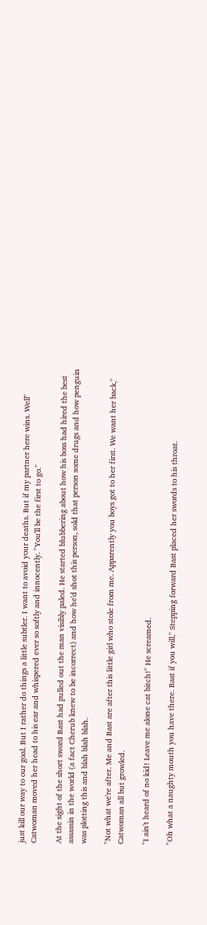just kill our way to our goal. But I rather do things a little subtler. I want to avoid your deaths. But if my partner here wins. Well" Catwoman moved her head to his ear and whispered ever so softly and innocently. "You'll be the first to go."

At the sight of the short sword Bast had pulled out the man visibly paled. He started blubbering about how his boss had hired the best assassin in the world (a fact Cherub knew to be incorrect) and how he'd shot this person, sold that person some drugs and how penguin was plotting this and blah blah blah.

"Not what we're after. Me and Bast are after this little girl who stole from me. Apparently you boys got to her first. We want her back," Catwoman all but growled.

"I ain't heard of no kid! Leave me alone cat bitch!" He screamed.

"Oh what a naughty mouth you have there. Bast if you will," Stepping forward Bast placed her swords to his throat.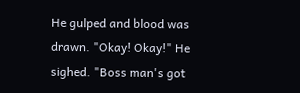He gulped and blood was drawn. "Okay! Okay!" He sighed. "Boss man's got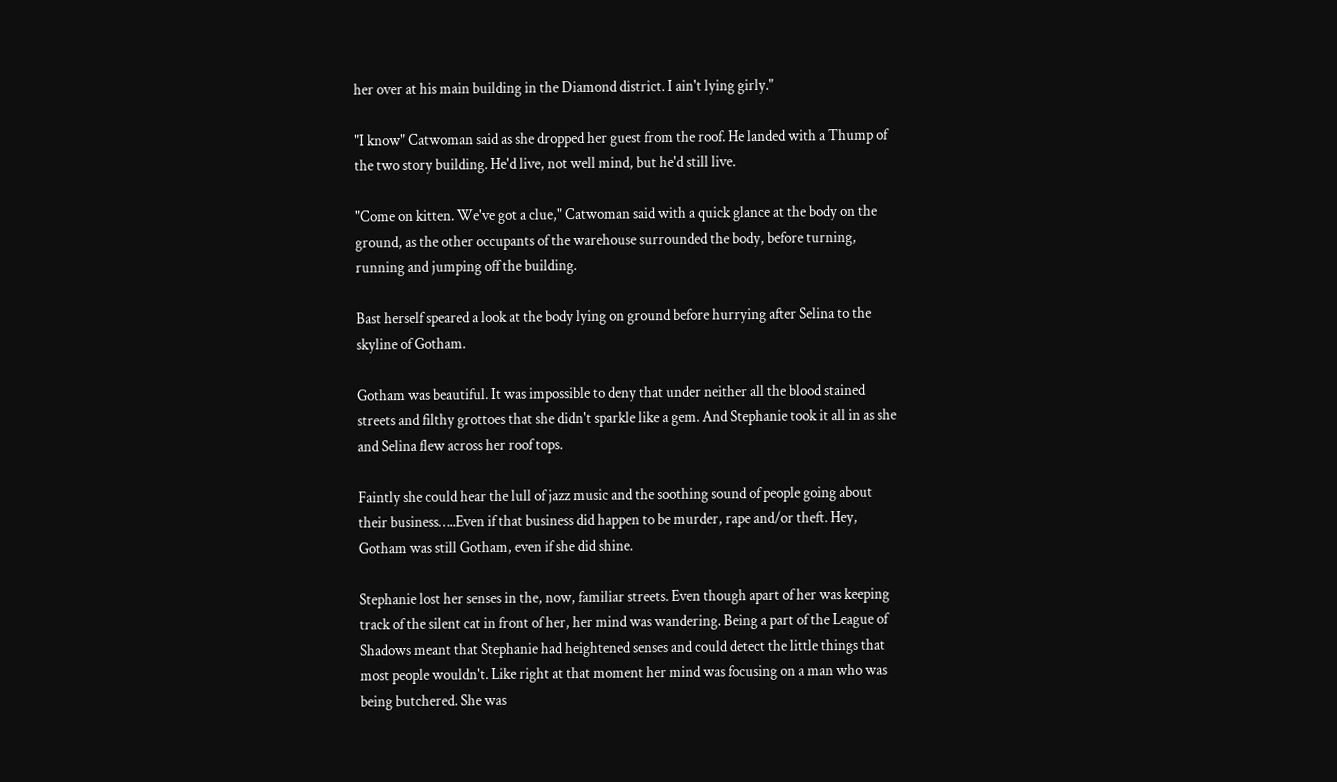her over at his main building in the Diamond district. I ain't lying girly."

"I know" Catwoman said as she dropped her guest from the roof. He landed with a Thump of the two story building. He'd live, not well mind, but he'd still live.

"Come on kitten. We've got a clue," Catwoman said with a quick glance at the body on the ground, as the other occupants of the warehouse surrounded the body, before turning, running and jumping off the building.

Bast herself speared a look at the body lying on ground before hurrying after Selina to the skyline of Gotham.

Gotham was beautiful. It was impossible to deny that under neither all the blood stained streets and filthy grottoes that she didn't sparkle like a gem. And Stephanie took it all in as she and Selina flew across her roof tops.

Faintly she could hear the lull of jazz music and the soothing sound of people going about their business…..Even if that business did happen to be murder, rape and/or theft. Hey, Gotham was still Gotham, even if she did shine.

Stephanie lost her senses in the, now, familiar streets. Even though apart of her was keeping track of the silent cat in front of her, her mind was wandering. Being a part of the League of Shadows meant that Stephanie had heightened senses and could detect the little things that most people wouldn't. Like right at that moment her mind was focusing on a man who was being butchered. She was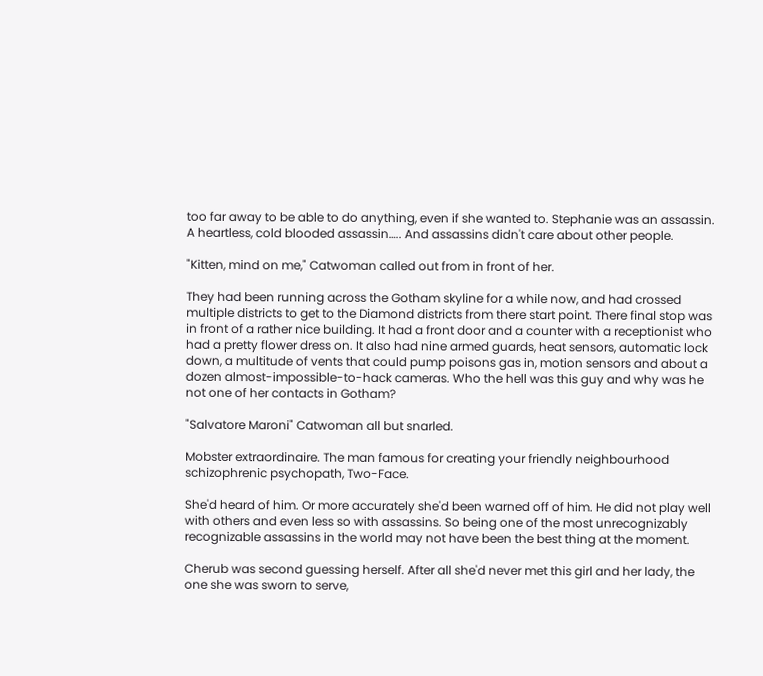too far away to be able to do anything, even if she wanted to. Stephanie was an assassin. A heartless, cold blooded assassin….. And assassins didn't care about other people.

"Kitten, mind on me," Catwoman called out from in front of her.

They had been running across the Gotham skyline for a while now, and had crossed multiple districts to get to the Diamond districts from there start point. There final stop was in front of a rather nice building. It had a front door and a counter with a receptionist who had a pretty flower dress on. It also had nine armed guards, heat sensors, automatic lock down, a multitude of vents that could pump poisons gas in, motion sensors and about a dozen almost-impossible-to-hack cameras. Who the hell was this guy and why was he not one of her contacts in Gotham?

"Salvatore Maroni" Catwoman all but snarled.

Mobster extraordinaire. The man famous for creating your friendly neighbourhood schizophrenic psychopath, Two-Face.

She'd heard of him. Or more accurately she'd been warned off of him. He did not play well with others and even less so with assassins. So being one of the most unrecognizably recognizable assassins in the world may not have been the best thing at the moment.

Cherub was second guessing herself. After all she'd never met this girl and her lady, the one she was sworn to serve,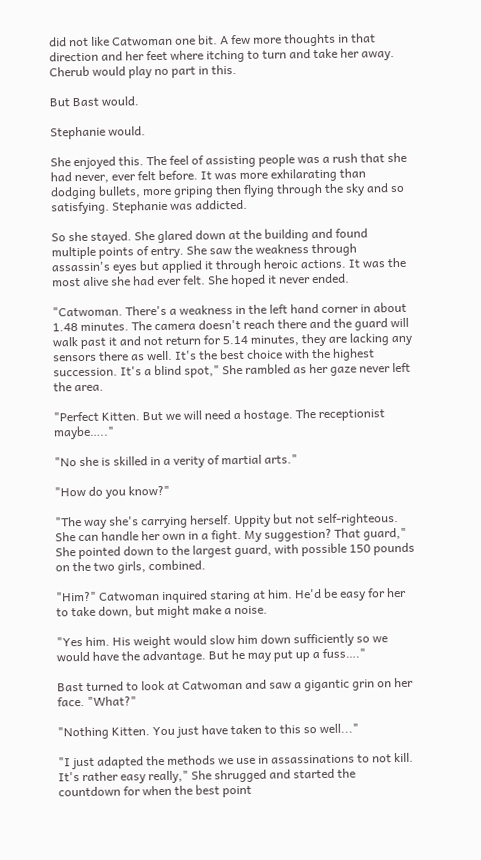did not like Catwoman one bit. A few more thoughts in that direction and her feet where itching to turn and take her away. Cherub would play no part in this.

But Bast would.

Stephanie would.

She enjoyed this. The feel of assisting people was a rush that she had never, ever felt before. It was more exhilarating than dodging bullets, more griping then flying through the sky and so satisfying. Stephanie was addicted.

So she stayed. She glared down at the building and found multiple points of entry. She saw the weakness through assassin's eyes but applied it through heroic actions. It was the most alive she had ever felt. She hoped it never ended.

"Catwoman. There's a weakness in the left hand corner in about 1.48 minutes. The camera doesn't reach there and the guard will walk past it and not return for 5.14 minutes, they are lacking any sensors there as well. It's the best choice with the highest succession. It's a blind spot," She rambled as her gaze never left the area.

"Perfect Kitten. But we will need a hostage. The receptionist maybe….."

"No she is skilled in a verity of martial arts."

"How do you know?"

"The way she's carrying herself. Uppity but not self-righteous. She can handle her own in a fight. My suggestion? That guard," She pointed down to the largest guard, with possible 150 pounds on the two girls, combined.

"Him?" Catwoman inquired staring at him. He'd be easy for her to take down, but might make a noise.

"Yes him. His weight would slow him down sufficiently so we would have the advantage. But he may put up a fuss…."

Bast turned to look at Catwoman and saw a gigantic grin on her face. "What?"

"Nothing Kitten. You just have taken to this so well..."

"I just adapted the methods we use in assassinations to not kill. It's rather easy really," She shrugged and started the countdown for when the best point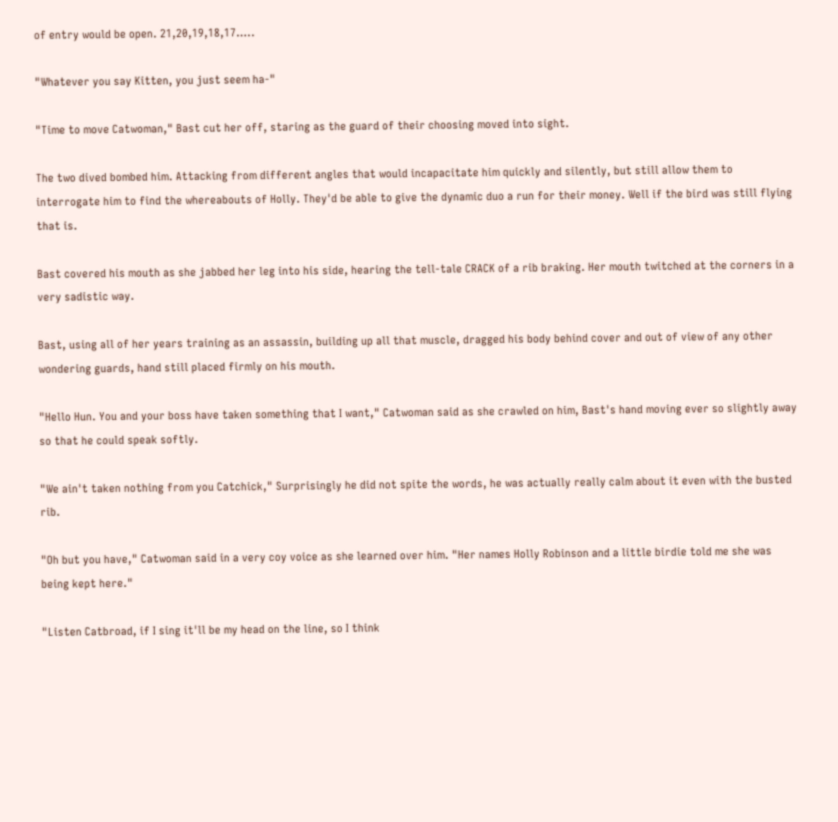of entry would be open. 21,20,19,18,17…..

"Whatever you say Kitten, you just seem ha-"

"Time to move Catwoman," Bast cut her off, staring as the guard of their choosing moved into sight.

The two dived bombed him. Attacking from different angles that would incapacitate him quickly and silently, but still allow them to interrogate him to find the whereabouts of Holly. They'd be able to give the dynamic duo a run for their money. Well if the bird was still flying that is.

Bast covered his mouth as she jabbed her leg into his side, hearing the tell-tale CRACK of a rib braking. Her mouth twitched at the corners in a very sadistic way.

Bast, using all of her years training as an assassin, building up all that muscle, dragged his body behind cover and out of view of any other wondering guards, hand still placed firmly on his mouth.

"Hello Hun. You and your boss have taken something that I want," Catwoman said as she crawled on him, Bast's hand moving ever so slightly away so that he could speak softly.

"We ain't taken nothing from you Catchick," Surprisingly he did not spite the words, he was actually really calm about it even with the busted rib.

"Oh but you have," Catwoman said in a very coy voice as she learned over him. "Her names Holly Robinson and a little birdie told me she was being kept here."

"Listen Catbroad, if I sing it'll be my head on the line, so I think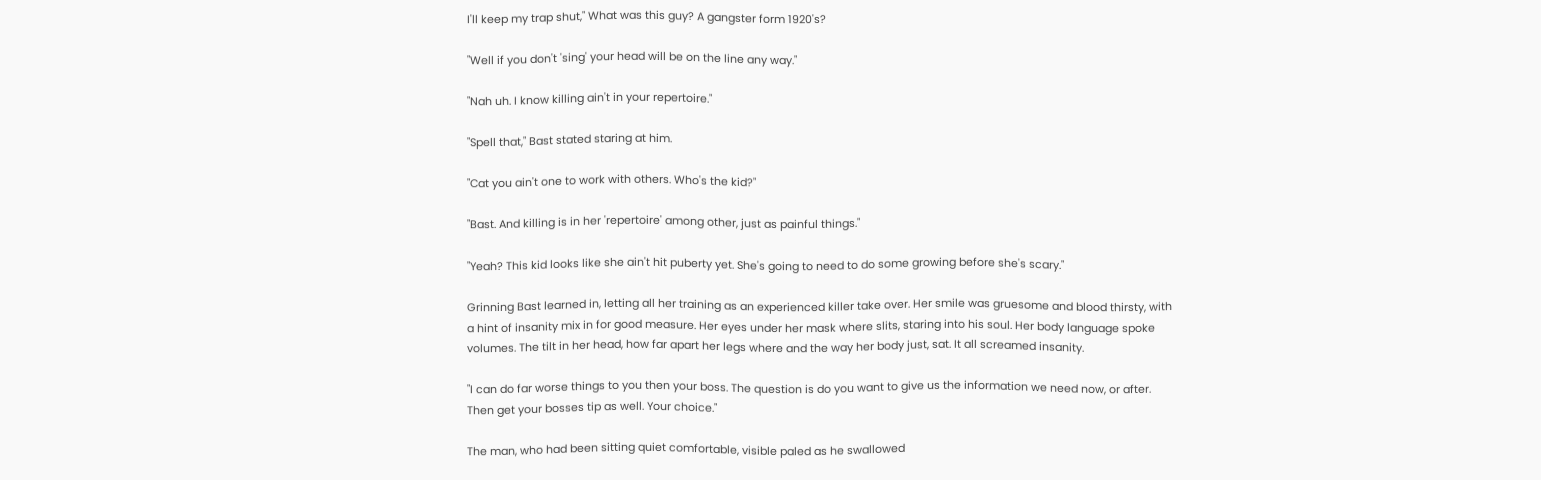I'll keep my trap shut," What was this guy? A gangster form 1920's?

"Well if you don't 'sing' your head will be on the line any way."

"Nah uh. I know killing ain't in your repertoire."

"Spell that," Bast stated staring at him.

"Cat you ain't one to work with others. Who's the kid?"

"Bast. And killing is in her 'repertoire' among other, just as painful things."

"Yeah? This kid looks like she ain't hit puberty yet. She's going to need to do some growing before she's scary."

Grinning Bast learned in, letting all her training as an experienced killer take over. Her smile was gruesome and blood thirsty, with a hint of insanity mix in for good measure. Her eyes under her mask where slits, staring into his soul. Her body language spoke volumes. The tilt in her head, how far apart her legs where and the way her body just, sat. It all screamed insanity.

"I can do far worse things to you then your boss. The question is do you want to give us the information we need now, or after. Then get your bosses tip as well. Your choice."

The man, who had been sitting quiet comfortable, visible paled as he swallowed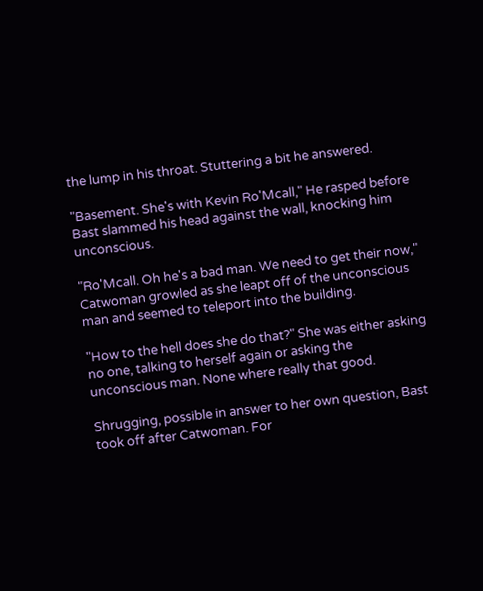the lump in his throat. Stuttering a bit he answered.

"Basement. She's with Kevin Ro'Mcall," He rasped before Bast slammed his head against the wall, knocking him unconscious.

"Ro'Mcall. Oh he's a bad man. We need to get their now," Catwoman growled as she leapt off of the unconscious man and seemed to teleport into the building.

"How to the hell does she do that?" She was either asking no one, talking to herself again or asking the unconscious man. None where really that good.

Shrugging, possible in answer to her own question, Bast took off after Catwoman. For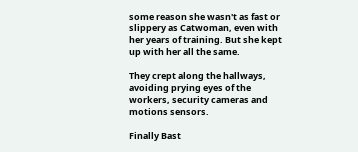some reason she wasn't as fast or slippery as Catwoman, even with her years of training. But she kept up with her all the same.

They crept along the hallways, avoiding prying eyes of the workers, security cameras and motions sensors.

Finally Bast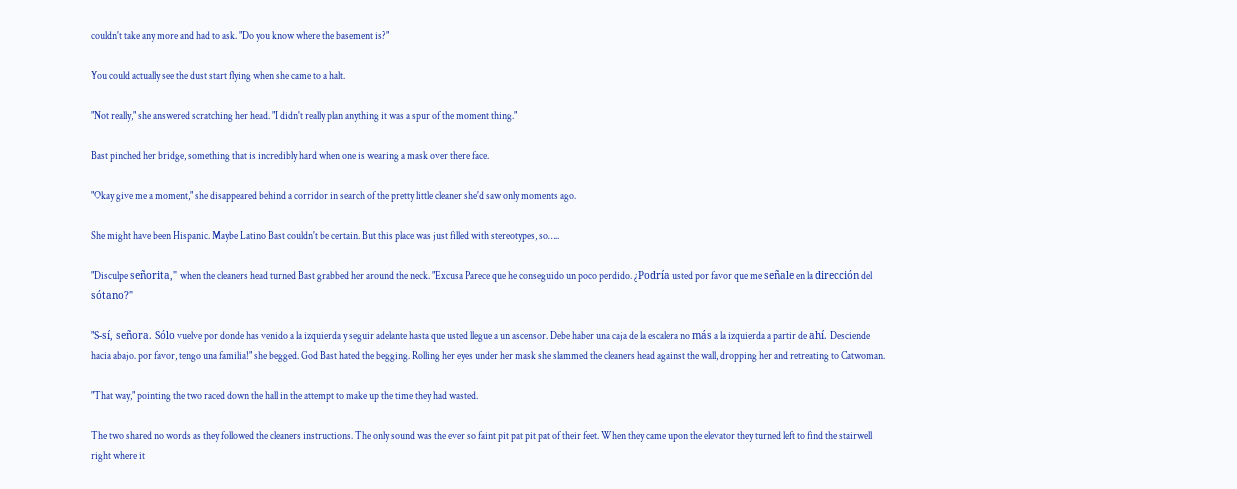couldn't take any more and had to ask. "Do you know where the basement is?"

You could actually see the dust start flying when she came to a halt.

"Not really," she answered scratching her head. "I didn't really plan anything it was a spur of the moment thing."

Bast pinched her bridge, something that is incredibly hard when one is wearing a mask over there face.

"Okay give me a moment," she disappeared behind a corridor in search of the pretty little cleaner she'd saw only moments ago.

She might have been Hispanic. Maybe Latino Bast couldn't be certain. But this place was just filled with stereotypes, so…..

"Disculpe señorita," when the cleaners head turned Bast grabbed her around the neck. "Excusa Parece que he conseguido un poco perdido. ¿Podría usted por favor que me señale en la dirección del sótano?"

"S-sí, señora. Sólo vuelve por donde has venido a la izquierda y seguir adelante hasta que usted llegue a un ascensor. Debe haber una caja de la escalera no más a la izquierda a partir de ahí. Desciende hacia abajo. por favor, tengo una familia!" she begged. God Bast hated the begging. Rolling her eyes under her mask she slammed the cleaners head against the wall, dropping her and retreating to Catwoman.

"That way," pointing the two raced down the hall in the attempt to make up the time they had wasted.

The two shared no words as they followed the cleaners instructions. The only sound was the ever so faint pit pat pit pat of their feet. When they came upon the elevator they turned left to find the stairwell right where it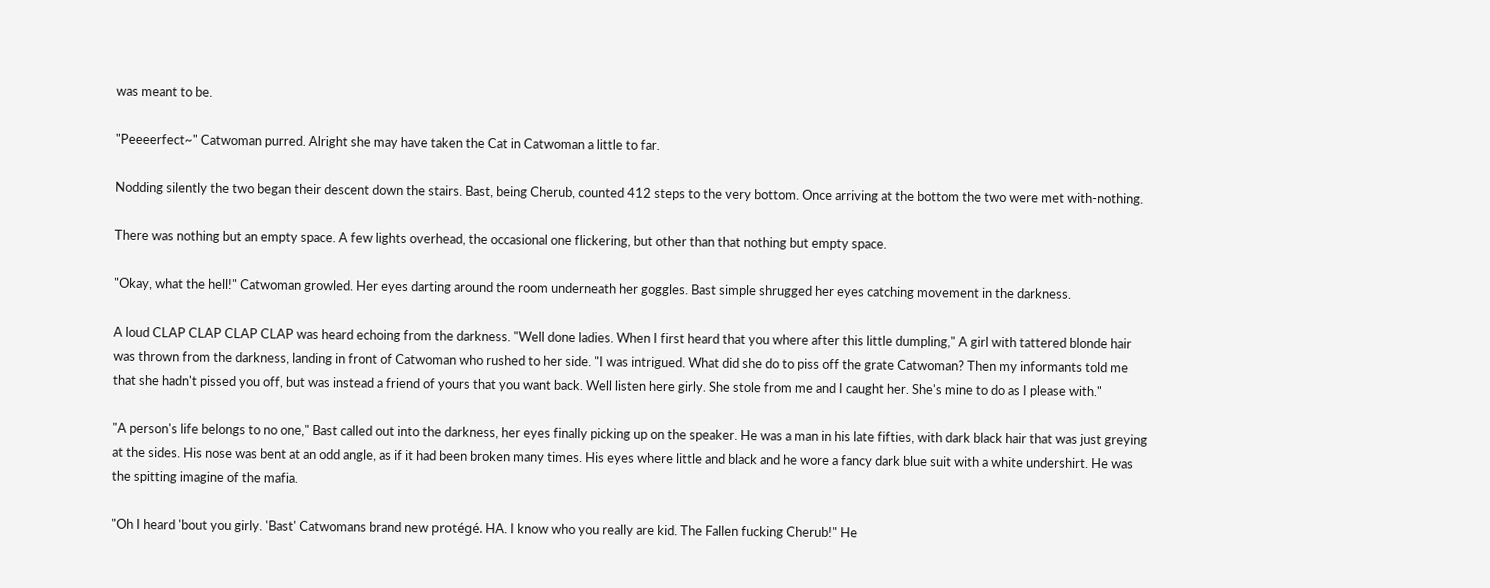was meant to be.

"Peeeerfect~" Catwoman purred. Alright she may have taken the Cat in Catwoman a little to far.

Nodding silently the two began their descent down the stairs. Bast, being Cherub, counted 412 steps to the very bottom. Once arriving at the bottom the two were met with-nothing.

There was nothing but an empty space. A few lights overhead, the occasional one flickering, but other than that nothing but empty space.

"Okay, what the hell!" Catwoman growled. Her eyes darting around the room underneath her goggles. Bast simple shrugged her eyes catching movement in the darkness.

A loud CLAP CLAP CLAP CLAP was heard echoing from the darkness. "Well done ladies. When I first heard that you where after this little dumpling," A girl with tattered blonde hair was thrown from the darkness, landing in front of Catwoman who rushed to her side. "I was intrigued. What did she do to piss off the grate Catwoman? Then my informants told me that she hadn't pissed you off, but was instead a friend of yours that you want back. Well listen here girly. She stole from me and I caught her. She's mine to do as I please with."

"A person's life belongs to no one," Bast called out into the darkness, her eyes finally picking up on the speaker. He was a man in his late fifties, with dark black hair that was just greying at the sides. His nose was bent at an odd angle, as if it had been broken many times. His eyes where little and black and he wore a fancy dark blue suit with a white undershirt. He was the spitting imagine of the mafia.

"Oh I heard 'bout you girly. 'Bast' Catwomans brand new protégé. HA. I know who you really are kid. The Fallen fucking Cherub!" He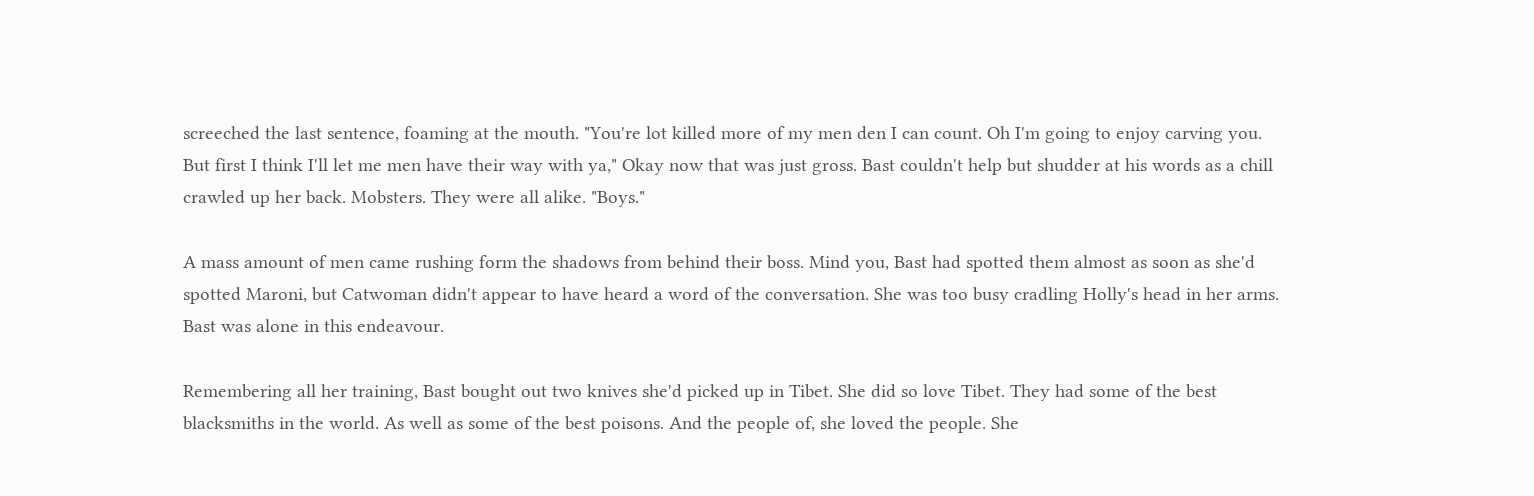screeched the last sentence, foaming at the mouth. "You're lot killed more of my men den I can count. Oh I'm going to enjoy carving you. But first I think I'll let me men have their way with ya," Okay now that was just gross. Bast couldn't help but shudder at his words as a chill crawled up her back. Mobsters. They were all alike. "Boys."

A mass amount of men came rushing form the shadows from behind their boss. Mind you, Bast had spotted them almost as soon as she'd spotted Maroni, but Catwoman didn't appear to have heard a word of the conversation. She was too busy cradling Holly's head in her arms. Bast was alone in this endeavour.

Remembering all her training, Bast bought out two knives she'd picked up in Tibet. She did so love Tibet. They had some of the best blacksmiths in the world. As well as some of the best poisons. And the people of, she loved the people. She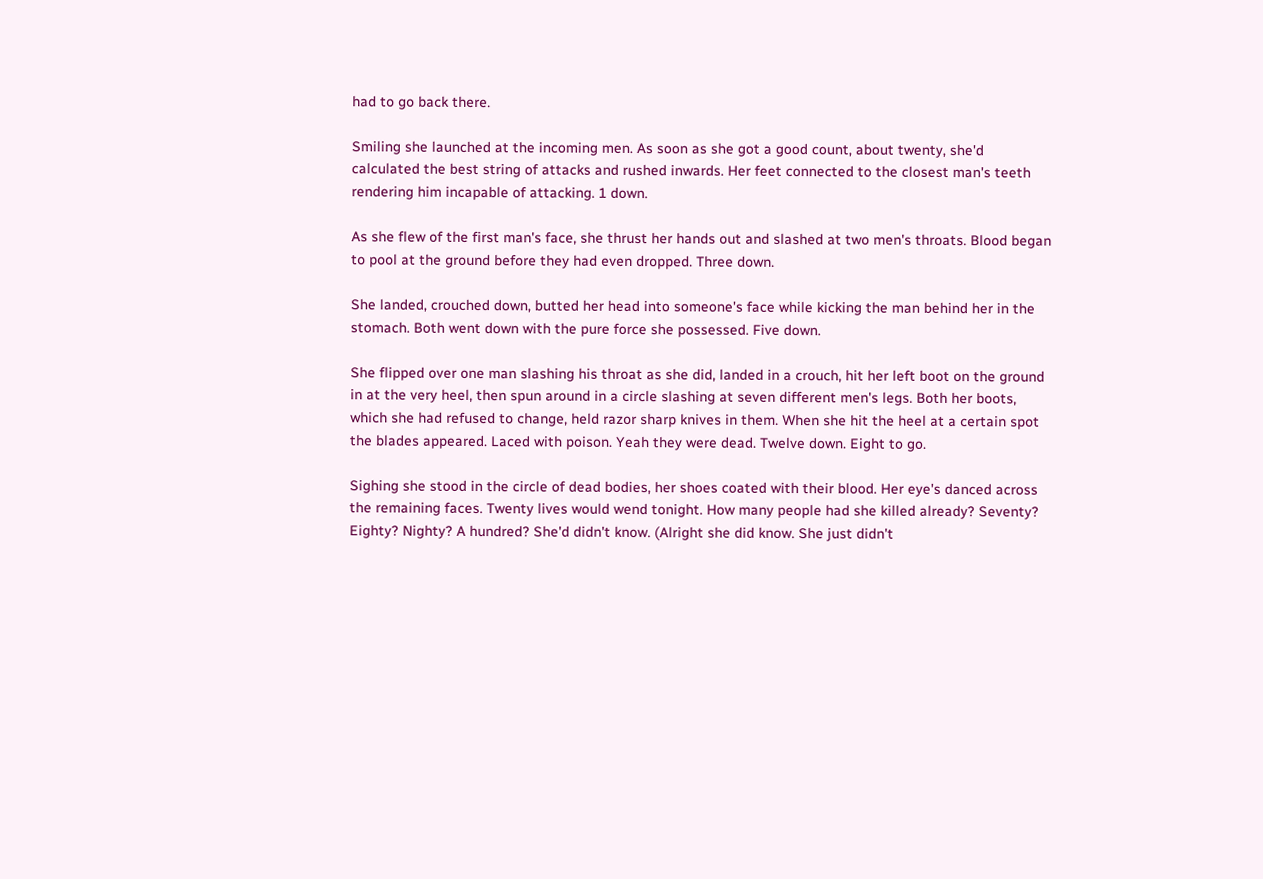had to go back there.

Smiling she launched at the incoming men. As soon as she got a good count, about twenty, she'd calculated the best string of attacks and rushed inwards. Her feet connected to the closest man's teeth rendering him incapable of attacking. 1 down.

As she flew of the first man's face, she thrust her hands out and slashed at two men's throats. Blood began to pool at the ground before they had even dropped. Three down.

She landed, crouched down, butted her head into someone's face while kicking the man behind her in the stomach. Both went down with the pure force she possessed. Five down.

She flipped over one man slashing his throat as she did, landed in a crouch, hit her left boot on the ground in at the very heel, then spun around in a circle slashing at seven different men's legs. Both her boots, which she had refused to change, held razor sharp knives in them. When she hit the heel at a certain spot the blades appeared. Laced with poison. Yeah they were dead. Twelve down. Eight to go.

Sighing she stood in the circle of dead bodies, her shoes coated with their blood. Her eye's danced across the remaining faces. Twenty lives would wend tonight. How many people had she killed already? Seventy? Eighty? Nighty? A hundred? She'd didn't know. (Alright she did know. She just didn't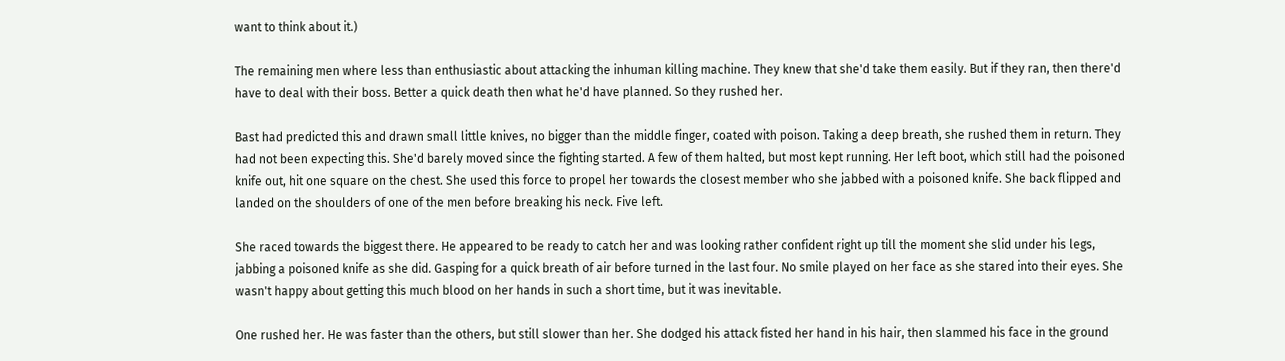want to think about it.)

The remaining men where less than enthusiastic about attacking the inhuman killing machine. They knew that she'd take them easily. But if they ran, then there'd have to deal with their boss. Better a quick death then what he'd have planned. So they rushed her.

Bast had predicted this and drawn small little knives, no bigger than the middle finger, coated with poison. Taking a deep breath, she rushed them in return. They had not been expecting this. She'd barely moved since the fighting started. A few of them halted, but most kept running. Her left boot, which still had the poisoned knife out, hit one square on the chest. She used this force to propel her towards the closest member who she jabbed with a poisoned knife. She back flipped and landed on the shoulders of one of the men before breaking his neck. Five left.

She raced towards the biggest there. He appeared to be ready to catch her and was looking rather confident right up till the moment she slid under his legs, jabbing a poisoned knife as she did. Gasping for a quick breath of air before turned in the last four. No smile played on her face as she stared into their eyes. She wasn't happy about getting this much blood on her hands in such a short time, but it was inevitable.

One rushed her. He was faster than the others, but still slower than her. She dodged his attack fisted her hand in his hair, then slammed his face in the ground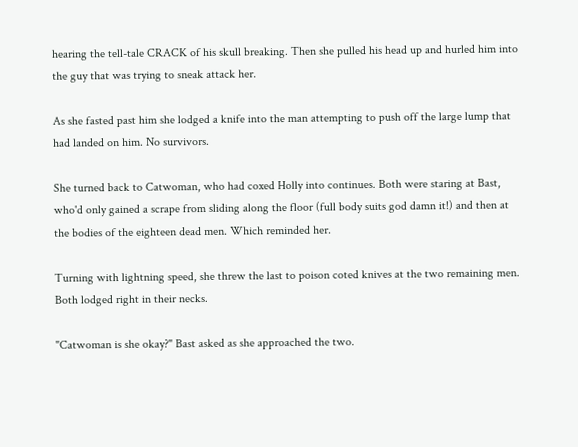hearing the tell-tale CRACK of his skull breaking. Then she pulled his head up and hurled him into the guy that was trying to sneak attack her.

As she fasted past him she lodged a knife into the man attempting to push off the large lump that had landed on him. No survivors.

She turned back to Catwoman, who had coxed Holly into continues. Both were staring at Bast, who'd only gained a scrape from sliding along the floor (full body suits god damn it!) and then at the bodies of the eighteen dead men. Which reminded her.

Turning with lightning speed, she threw the last to poison coted knives at the two remaining men. Both lodged right in their necks.

"Catwoman is she okay?" Bast asked as she approached the two.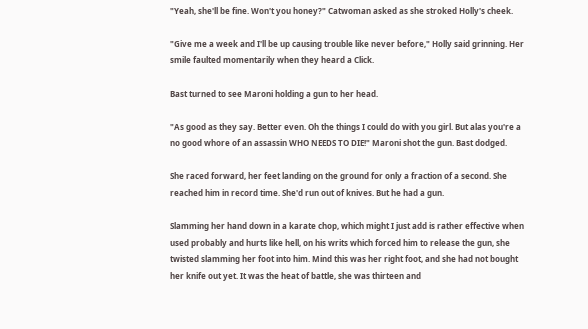"Yeah, she'll be fine. Won't you honey?" Catwoman asked as she stroked Holly's cheek.

"Give me a week and I'll be up causing trouble like never before," Holly said grinning. Her smile faulted momentarily when they heard a Click.

Bast turned to see Maroni holding a gun to her head.

"As good as they say. Better even. Oh the things I could do with you girl. But alas you're a no good whore of an assassin WHO NEEDS TO DIE!" Maroni shot the gun. Bast dodged.

She raced forward, her feet landing on the ground for only a fraction of a second. She reached him in record time. She'd run out of knives. But he had a gun.

Slamming her hand down in a karate chop, which might I just add is rather effective when used probably and hurts like hell, on his writs which forced him to release the gun, she twisted slamming her foot into him. Mind this was her right foot, and she had not bought her knife out yet. It was the heat of battle, she was thirteen and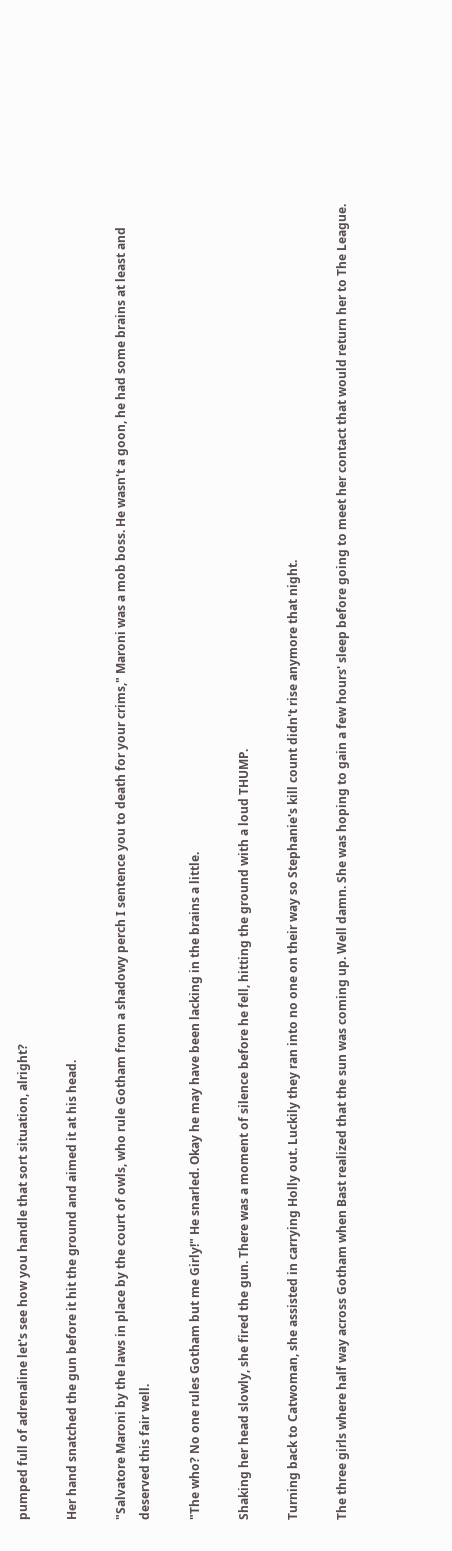pumped full of adrenaline let's see how you handle that sort situation, alright?

Her hand snatched the gun before it hit the ground and aimed it at his head.

"Salvatore Maroni by the laws in place by the court of owls, who rule Gotham from a shadowy perch I sentence you to death for your crims," Maroni was a mob boss. He wasn't a goon, he had some brains at least and deserved this fair well.

"The who? No one rules Gotham but me Girly!" He snarled. Okay he may have been lacking in the brains a little.

Shaking her head slowly, she fired the gun. There was a moment of silence before he fell, hitting the ground with a loud THUMP.

Turning back to Catwoman, she assisted in carrying Holly out. Luckily they ran into no one on their way so Stephanie's kill count didn't rise anymore that night.

The three girls where half way across Gotham when Bast realized that the sun was coming up. Well damn. She was hoping to gain a few hours' sleep before going to meet her contact that would return her to The League.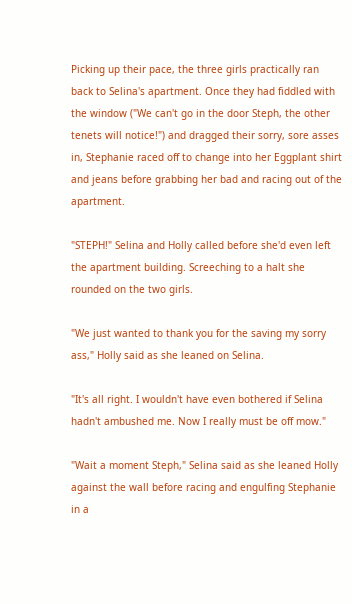Picking up their pace, the three girls practically ran back to Selina's apartment. Once they had fiddled with the window ("We can't go in the door Steph, the other tenets will notice!") and dragged their sorry, sore asses in, Stephanie raced off to change into her Eggplant shirt and jeans before grabbing her bad and racing out of the apartment.

"STEPH!" Selina and Holly called before she'd even left the apartment building. Screeching to a halt she rounded on the two girls.

"We just wanted to thank you for the saving my sorry ass," Holly said as she leaned on Selina.

"It's all right. I wouldn't have even bothered if Selina hadn't ambushed me. Now I really must be off mow."

"Wait a moment Steph," Selina said as she leaned Holly against the wall before racing and engulfing Stephanie in a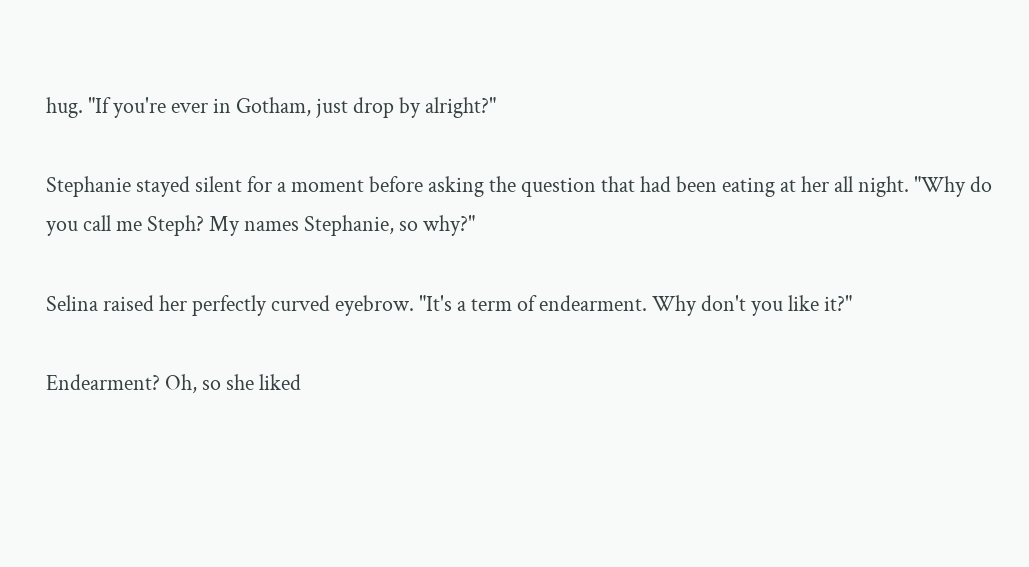hug. "If you're ever in Gotham, just drop by alright?"

Stephanie stayed silent for a moment before asking the question that had been eating at her all night. "Why do you call me Steph? My names Stephanie, so why?"

Selina raised her perfectly curved eyebrow. "It's a term of endearment. Why don't you like it?"

Endearment? Oh, so she liked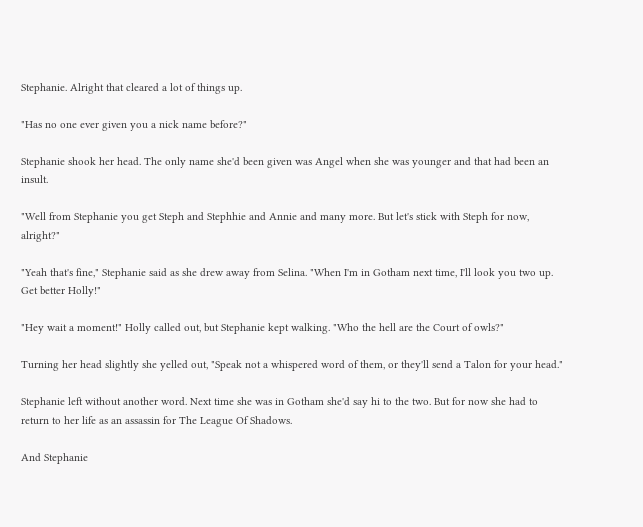Stephanie. Alright that cleared a lot of things up.

"Has no one ever given you a nick name before?"

Stephanie shook her head. The only name she'd been given was Angel when she was younger and that had been an insult.

"Well from Stephanie you get Steph and Stephhie and Annie and many more. But let's stick with Steph for now, alright?"

"Yeah that's fine," Stephanie said as she drew away from Selina. "When I'm in Gotham next time, I'll look you two up. Get better Holly!"

"Hey wait a moment!" Holly called out, but Stephanie kept walking. "Who the hell are the Court of owls?"

Turning her head slightly she yelled out, "Speak not a whispered word of them, or they'll send a Talon for your head."

Stephanie left without another word. Next time she was in Gotham she'd say hi to the two. But for now she had to return to her life as an assassin for The League Of Shadows.

And Stephanie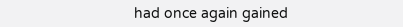had once again gained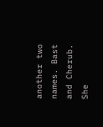another two names. Bast and Cherub. She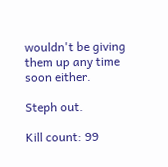wouldn't be giving them up any time soon either.

Steph out.

Kill count: 99